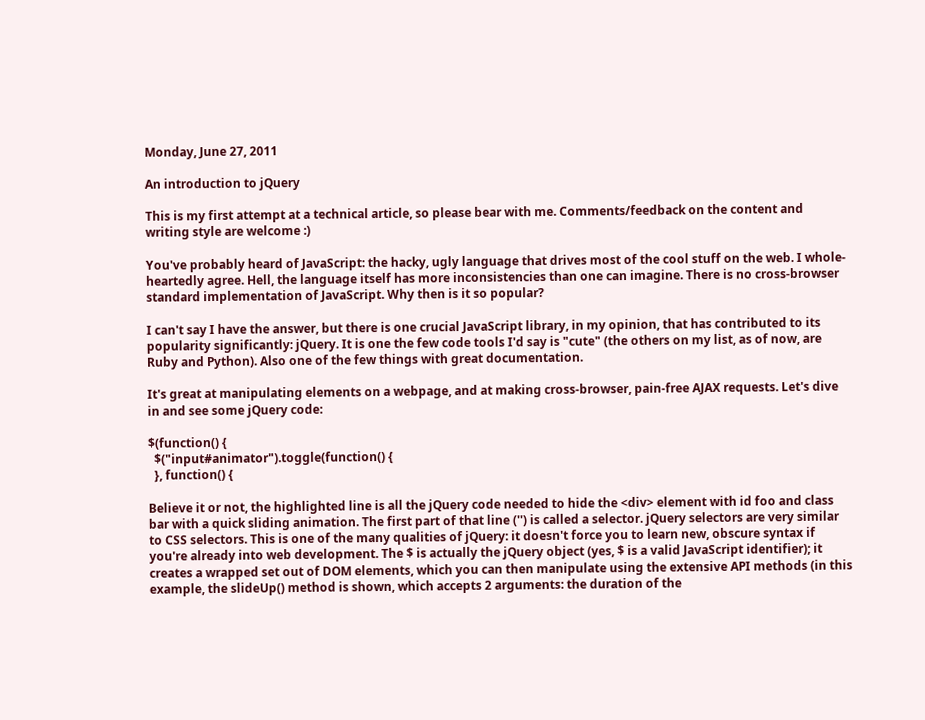Monday, June 27, 2011

An introduction to jQuery

This is my first attempt at a technical article, so please bear with me. Comments/feedback on the content and writing style are welcome :)

You've probably heard of JavaScript: the hacky, ugly language that drives most of the cool stuff on the web. I whole-heartedly agree. Hell, the language itself has more inconsistencies than one can imagine. There is no cross-browser standard implementation of JavaScript. Why then is it so popular?

I can't say I have the answer, but there is one crucial JavaScript library, in my opinion, that has contributed to its popularity significantly: jQuery. It is one the few code tools I'd say is "cute" (the others on my list, as of now, are Ruby and Python). Also one of the few things with great documentation.

It's great at manipulating elements on a webpage, and at making cross-browser, pain-free AJAX requests. Let's dive in and see some jQuery code:

$(function() {
  $("input#animator").toggle(function() {
  }, function() {

Believe it or not, the highlighted line is all the jQuery code needed to hide the <div> element with id foo and class bar with a quick sliding animation. The first part of that line ('') is called a selector. jQuery selectors are very similar to CSS selectors. This is one of the many qualities of jQuery: it doesn't force you to learn new, obscure syntax if you're already into web development. The $ is actually the jQuery object (yes, $ is a valid JavaScript identifier); it creates a wrapped set out of DOM elements, which you can then manipulate using the extensive API methods (in this example, the slideUp() method is shown, which accepts 2 arguments: the duration of the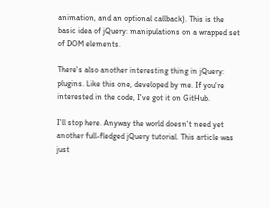animation, and an optional callback). This is the basic idea of jQuery: manipulations on a wrapped set of DOM elements.

There's also another interesting thing in jQuery: plugins. Like this one, developed by me. If you're interested in the code, I've got it on GitHub.

I'll stop here. Anyway the world doesn't need yet another full-fledged jQuery tutorial. This article was just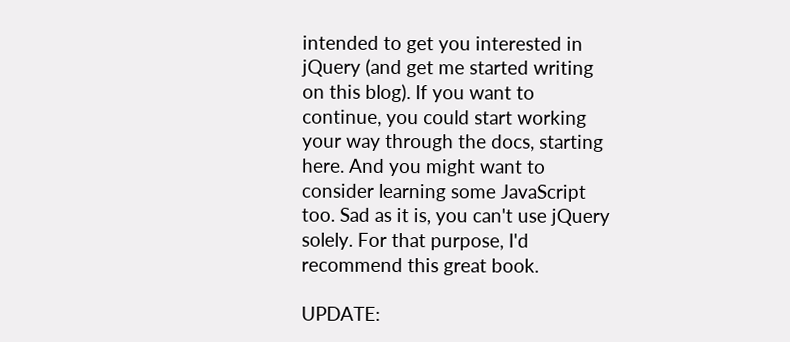intended to get you interested in jQuery (and get me started writing on this blog). If you want to continue, you could start working your way through the docs, starting here. And you might want to consider learning some JavaScript too. Sad as it is, you can't use jQuery solely. For that purpose, I'd recommend this great book.

UPDATE: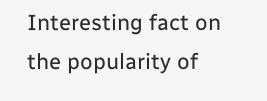Interesting fact on the popularity of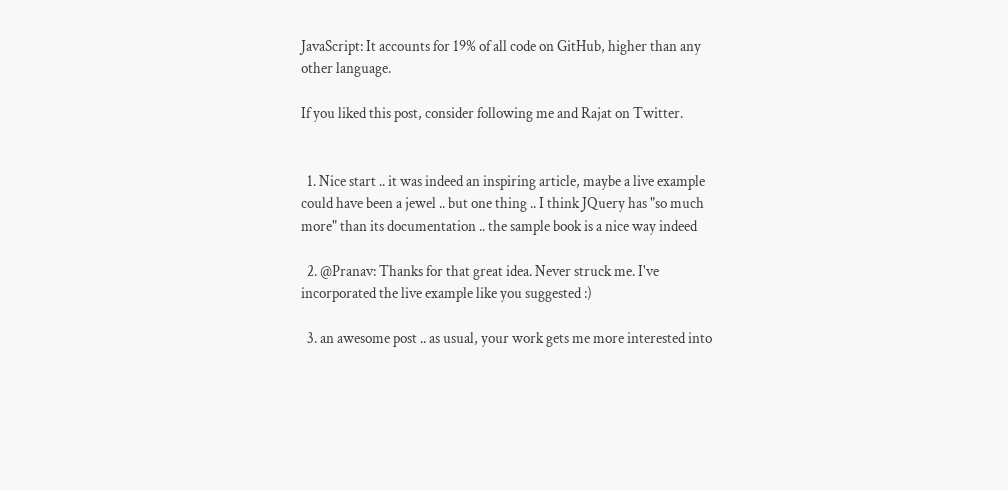JavaScript: It accounts for 19% of all code on GitHub, higher than any other language.

If you liked this post, consider following me and Rajat on Twitter.


  1. Nice start .. it was indeed an inspiring article, maybe a live example could have been a jewel .. but one thing .. I think JQuery has "so much more" than its documentation .. the sample book is a nice way indeed

  2. @Pranav: Thanks for that great idea. Never struck me. I've incorporated the live example like you suggested :)

  3. an awesome post .. as usual, your work gets me more interested into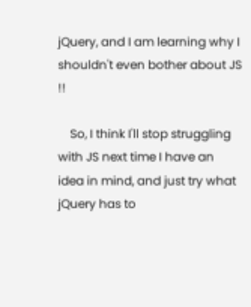jQuery, and I am learning why I shouldn't even bother about JS !!

    So, I think I'll stop struggling with JS next time I have an idea in mind, and just try what jQuery has to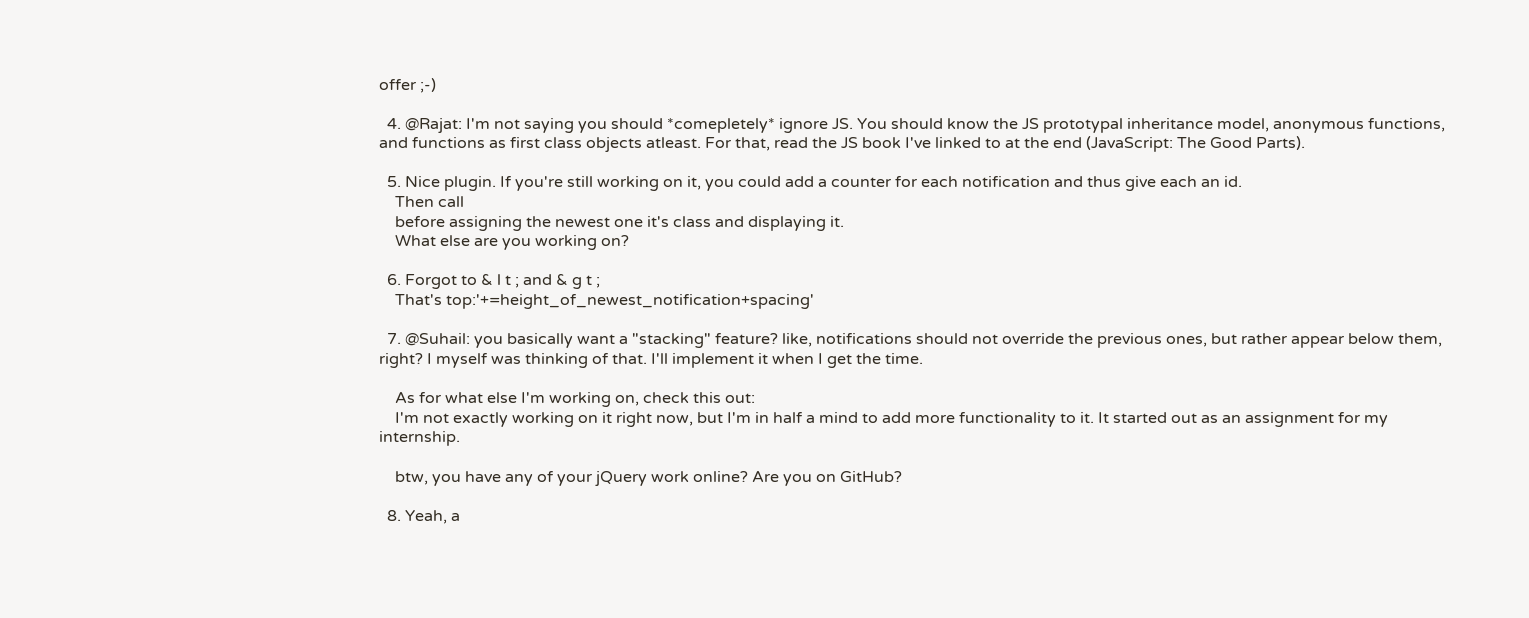offer ;-)

  4. @Rajat: I'm not saying you should *comepletely* ignore JS. You should know the JS prototypal inheritance model, anonymous functions, and functions as first class objects atleast. For that, read the JS book I've linked to at the end (JavaScript: The Good Parts).

  5. Nice plugin. If you're still working on it, you could add a counter for each notification and thus give each an id.
    Then call
    before assigning the newest one it's class and displaying it.
    What else are you working on?

  6. Forgot to & l t ; and & g t ;
    That's top:'+=height_of_newest_notification+spacing'

  7. @Suhail: you basically want a "stacking" feature? like, notifications should not override the previous ones, but rather appear below them, right? I myself was thinking of that. I'll implement it when I get the time.

    As for what else I'm working on, check this out:
    I'm not exactly working on it right now, but I'm in half a mind to add more functionality to it. It started out as an assignment for my internship.

    btw, you have any of your jQuery work online? Are you on GitHub?

  8. Yeah, a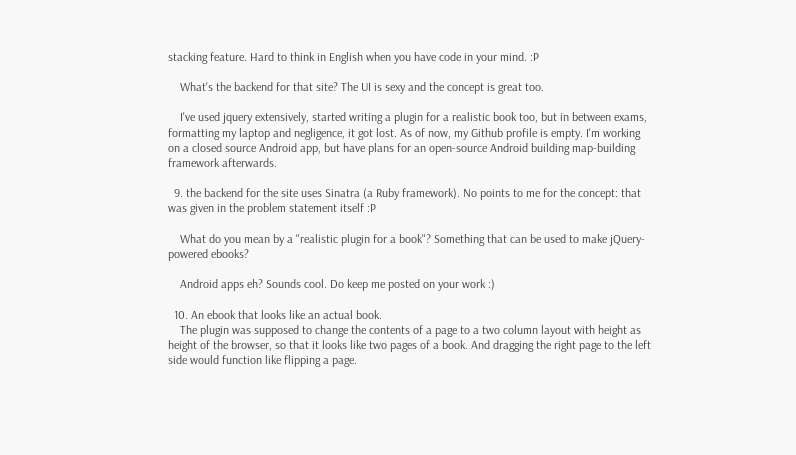stacking feature. Hard to think in English when you have code in your mind. :P

    What's the backend for that site? The UI is sexy and the concept is great too.

    I've used jquery extensively, started writing a plugin for a realistic book too, but in between exams, formatting my laptop and negligence, it got lost. As of now, my Github profile is empty. I'm working on a closed source Android app, but have plans for an open-source Android building map-building framework afterwards.

  9. the backend for the site uses Sinatra (a Ruby framework). No points to me for the concept: that was given in the problem statement itself :P

    What do you mean by a "realistic plugin for a book"? Something that can be used to make jQuery-powered ebooks?

    Android apps eh? Sounds cool. Do keep me posted on your work :)

  10. An ebook that looks like an actual book.
    The plugin was supposed to change the contents of a page to a two column layout with height as height of the browser, so that it looks like two pages of a book. And dragging the right page to the left side would function like flipping a page.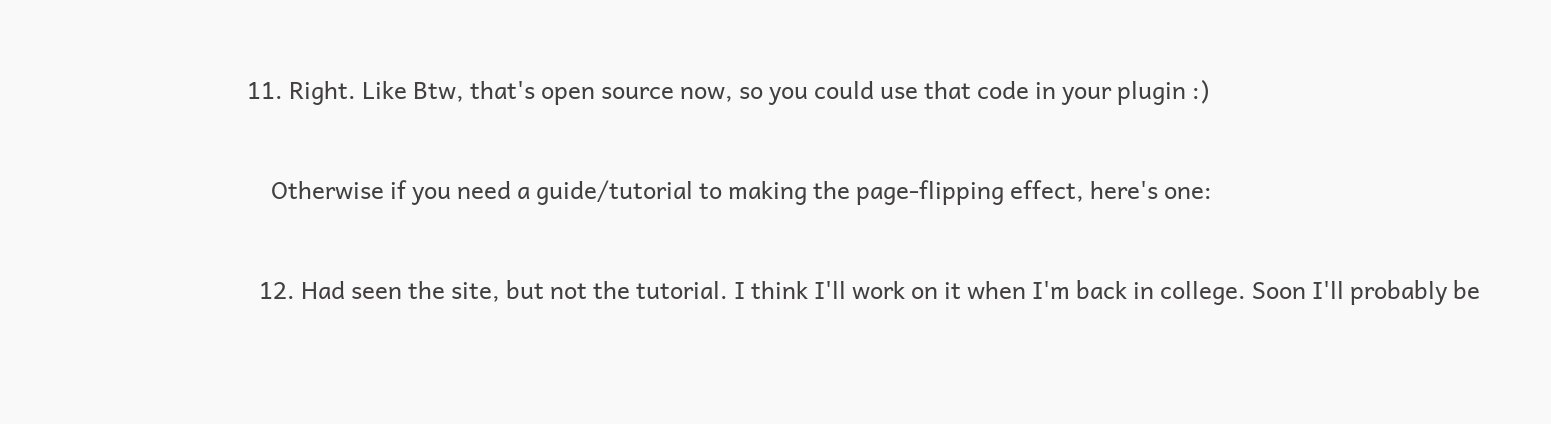11. Right. Like Btw, that's open source now, so you could use that code in your plugin :)

    Otherwise if you need a guide/tutorial to making the page-flipping effect, here's one:

  12. Had seen the site, but not the tutorial. I think I'll work on it when I'm back in college. Soon I'll probably be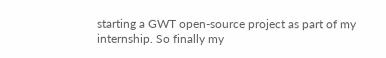starting a GWT open-source project as part of my internship. So finally my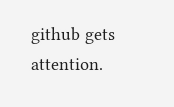github gets attention.